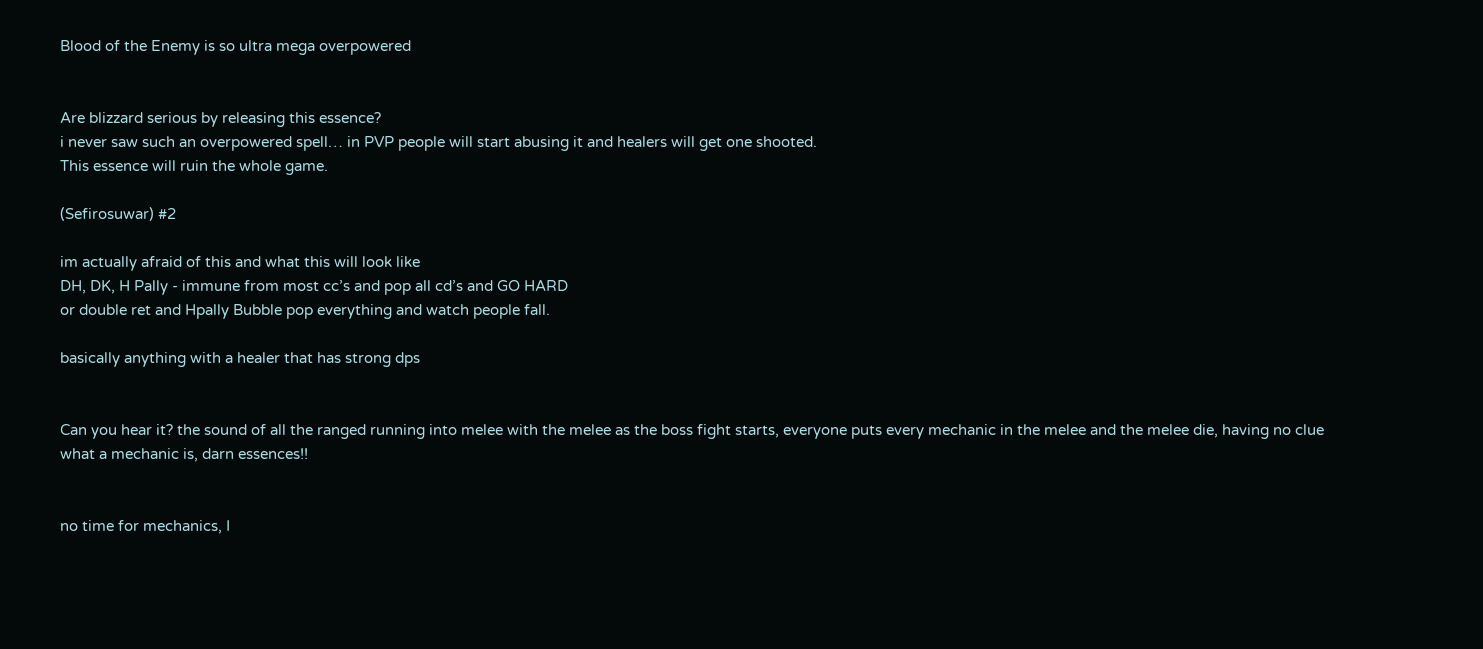Blood of the Enemy is so ultra mega overpowered


Are blizzard serious by releasing this essence?
i never saw such an overpowered spell… in PVP people will start abusing it and healers will get one shooted.
This essence will ruin the whole game.

(Sefirosuwar) #2

im actually afraid of this and what this will look like
DH, DK, H Pally - immune from most cc’s and pop all cd’s and GO HARD
or double ret and Hpally Bubble pop everything and watch people fall.

basically anything with a healer that has strong dps


Can you hear it? the sound of all the ranged running into melee with the melee as the boss fight starts, everyone puts every mechanic in the melee and the melee die, having no clue what a mechanic is, darn essences!!


no time for mechanics, I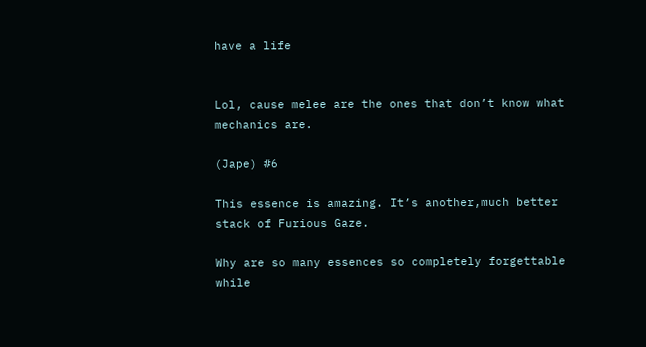have a life


Lol, cause melee are the ones that don’t know what mechanics are.

(Jape) #6

This essence is amazing. It’s another,much better stack of Furious Gaze.

Why are so many essences so completely forgettable while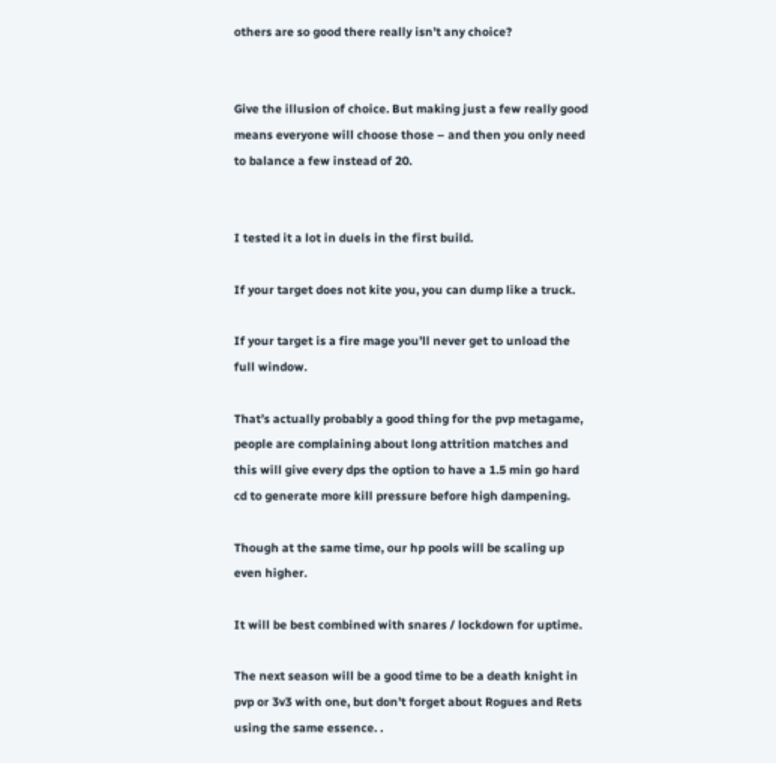others are so good there really isn’t any choice?


Give the illusion of choice. But making just a few really good means everyone will choose those – and then you only need to balance a few instead of 20.


I tested it a lot in duels in the first build.

If your target does not kite you, you can dump like a truck.

If your target is a fire mage you’ll never get to unload the full window.

That’s actually probably a good thing for the pvp metagame, people are complaining about long attrition matches and this will give every dps the option to have a 1.5 min go hard cd to generate more kill pressure before high dampening.

Though at the same time, our hp pools will be scaling up even higher.

It will be best combined with snares / lockdown for uptime.

The next season will be a good time to be a death knight in pvp or 3v3 with one, but don’t forget about Rogues and Rets using the same essence. .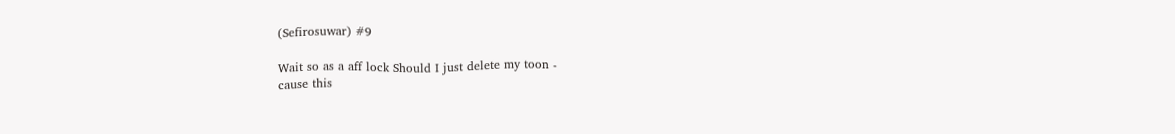(Sefirosuwar) #9

Wait so as a aff lock Should I just delete my toon -
cause this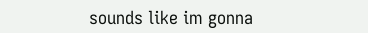sounds like im gonna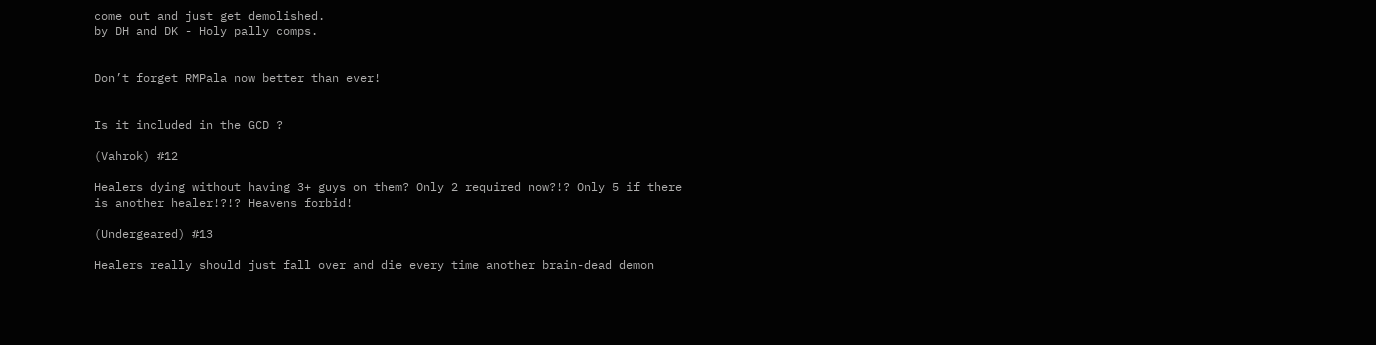come out and just get demolished.
by DH and DK - Holy pally comps.


Don’t forget RMPala now better than ever!


Is it included in the GCD ?

(Vahrok) #12

Healers dying without having 3+ guys on them? Only 2 required now?!? Only 5 if there is another healer!?!? Heavens forbid!

(Undergeared) #13

Healers really should just fall over and die every time another brain-dead demon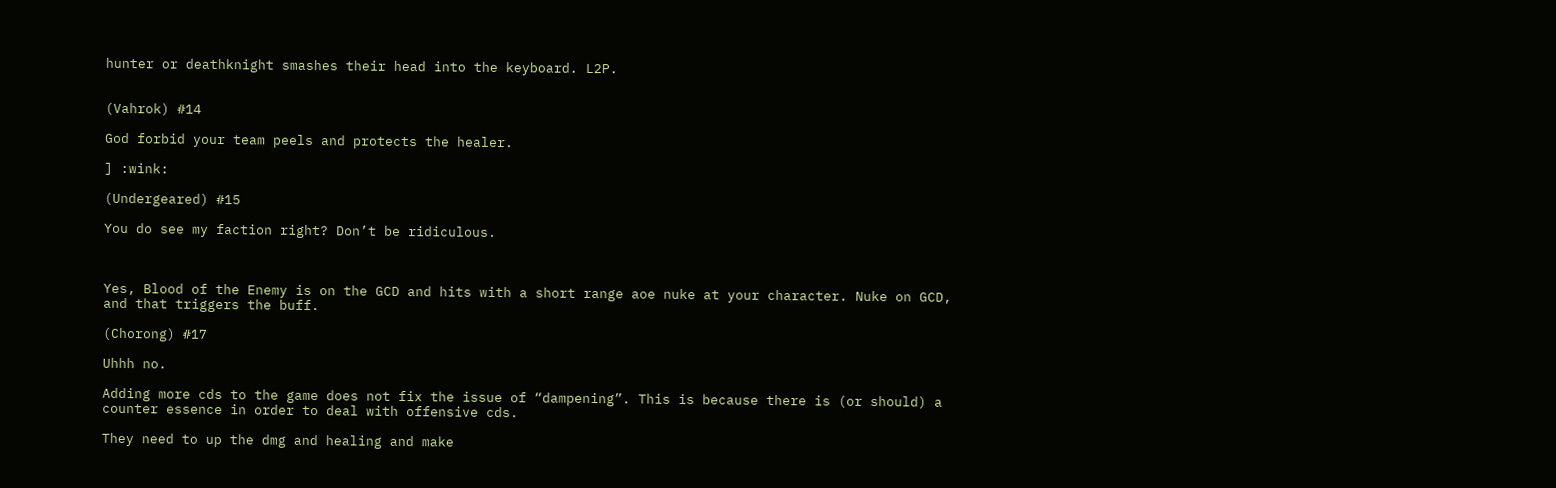hunter or deathknight smashes their head into the keyboard. L2P.


(Vahrok) #14

God forbid your team peels and protects the healer.

] :wink:

(Undergeared) #15

You do see my faction right? Don’t be ridiculous.



Yes, Blood of the Enemy is on the GCD and hits with a short range aoe nuke at your character. Nuke on GCD, and that triggers the buff.

(Chorong) #17

Uhhh no.

Adding more cds to the game does not fix the issue of “dampening”. This is because there is (or should) a counter essence in order to deal with offensive cds.

They need to up the dmg and healing and make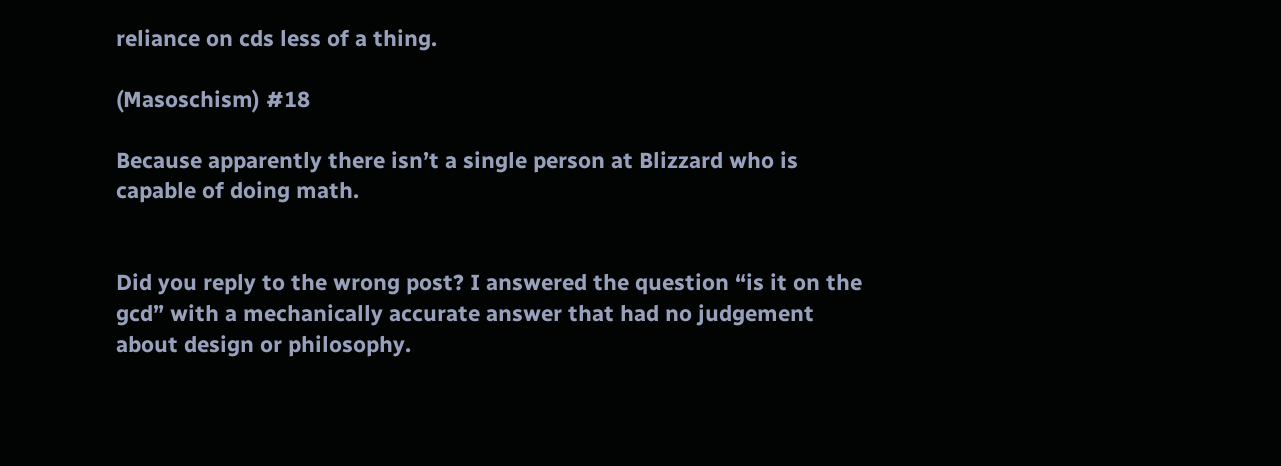reliance on cds less of a thing.

(Masoschism) #18

Because apparently there isn’t a single person at Blizzard who is capable of doing math.


Did you reply to the wrong post? I answered the question “is it on the gcd” with a mechanically accurate answer that had no judgement about design or philosophy.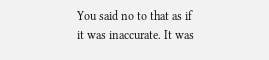You said no to that as if it was inaccurate. It was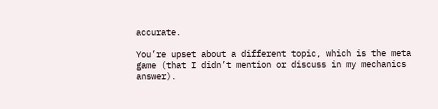accurate.

You’re upset about a different topic, which is the meta game (that I didn’t mention or discuss in my mechanics answer).